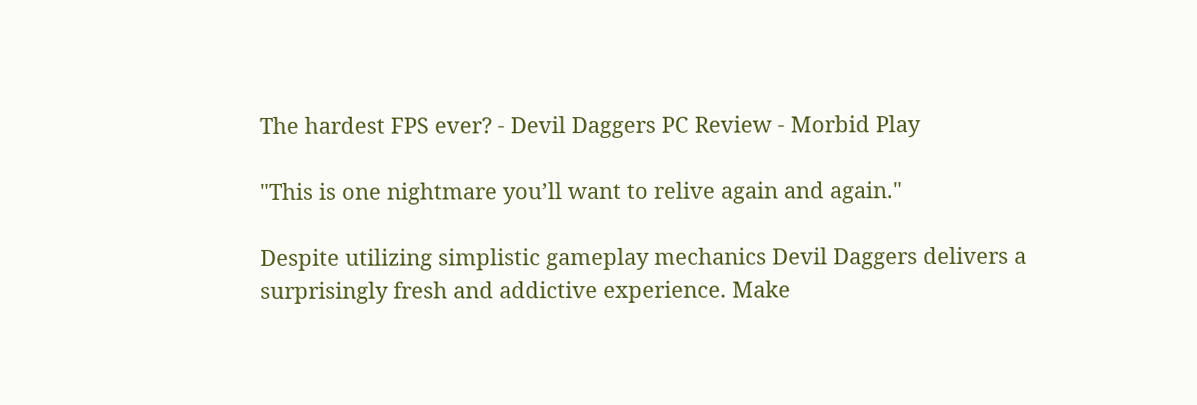The hardest FPS ever? - Devil Daggers PC Review - Morbid Play

"This is one nightmare you’ll want to relive again and again."

Despite utilizing simplistic gameplay mechanics Devil Daggers delivers a surprisingly fresh and addictive experience. Make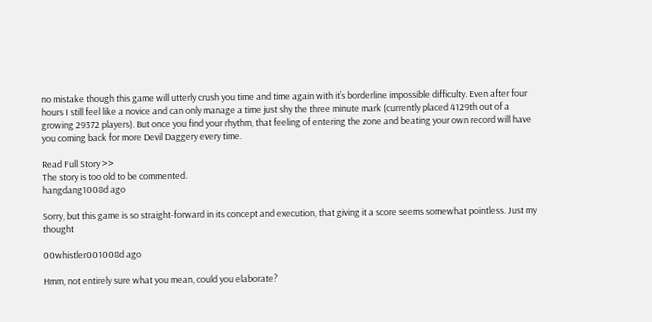no mistake though this game will utterly crush you time and time again with it’s borderline impossible difficulty. Even after four hours I still feel like a novice and can only manage a time just shy the three minute mark (currently placed 4129th out of a growing 29372 players). But once you find your rhythm, that feeling of entering the zone and beating your own record will have you coming back for more Devil Daggery every time.

Read Full Story >>
The story is too old to be commented.
hangdang1008d ago

Sorry, but this game is so straight-forward in its concept and execution, that giving it a score seems somewhat pointless. Just my thought

00whistler001008d ago

Hmm, not entirely sure what you mean, could you elaborate?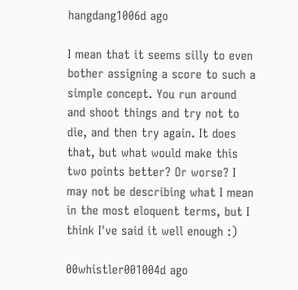hangdang1006d ago

I mean that it seems silly to even bother assigning a score to such a simple concept. You run around and shoot things and try not to die, and then try again. It does that, but what would make this two points better? Or worse? I may not be describing what I mean in the most eloquent terms, but I think I've said it well enough :)

00whistler001004d ago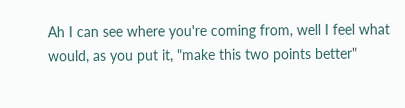Ah I can see where you're coming from, well I feel what would, as you put it, "make this two points better"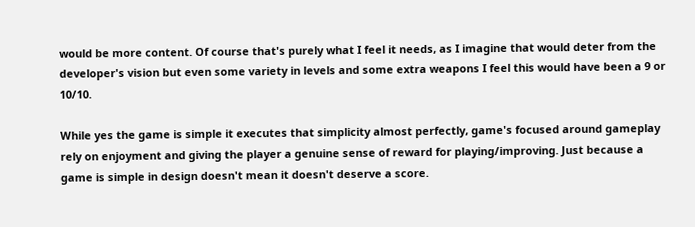would be more content. Of course that's purely what I feel it needs, as I imagine that would deter from the developer's vision but even some variety in levels and some extra weapons I feel this would have been a 9 or 10/10.

While yes the game is simple it executes that simplicity almost perfectly, game's focused around gameplay rely on enjoyment and giving the player a genuine sense of reward for playing/improving. Just because a game is simple in design doesn't mean it doesn't deserve a score.